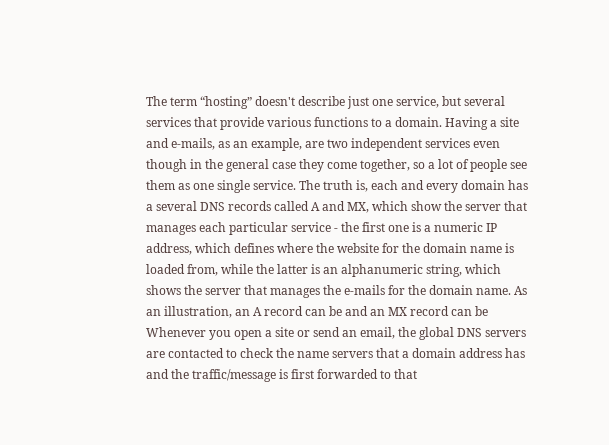The term “hosting” doesn't describe just one service, but several services that provide various functions to a domain. Having a site and e-mails, as an example, are two independent services even though in the general case they come together, so a lot of people see them as one single service. The truth is, each and every domain has a several DNS records called A and MX, which show the server that manages each particular service - the first one is a numeric IP address, which defines where the website for the domain name is loaded from, while the latter is an alphanumeric string, which shows the server that manages the e-mails for the domain name. As an illustration, an A record can be and an MX record can be Whenever you open a site or send an email, the global DNS servers are contacted to check the name servers that a domain address has and the traffic/message is first forwarded to that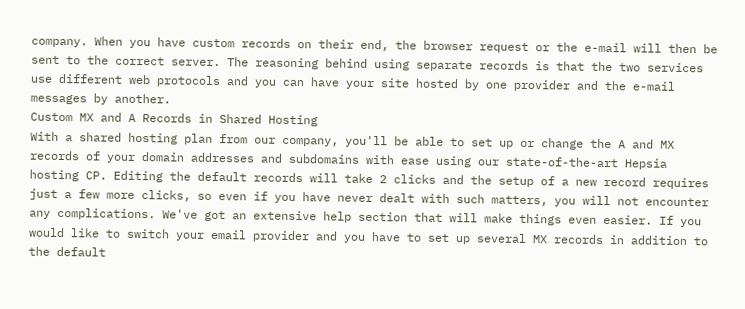company. When you have custom records on their end, the browser request or the e-mail will then be sent to the correct server. The reasoning behind using separate records is that the two services use different web protocols and you can have your site hosted by one provider and the e-mail messages by another.
Custom MX and A Records in Shared Hosting
With a shared hosting plan from our company, you'll be able to set up or change the A and MX records of your domain addresses and subdomains with ease using our state-of-the-art Hepsia hosting CP. Editing the default records will take 2 clicks and the setup of a new record requires just a few more clicks, so even if you have never dealt with such matters, you will not encounter any complications. We've got an extensive help section that will make things even easier. If you would like to switch your email provider and you have to set up several MX records in addition to the default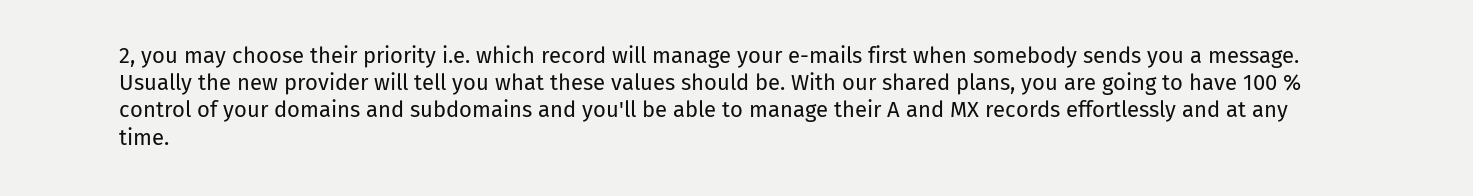2, you may choose their priority i.e. which record will manage your e-mails first when somebody sends you a message. Usually the new provider will tell you what these values should be. With our shared plans, you are going to have 100 % control of your domains and subdomains and you'll be able to manage their A and MX records effortlessly and at any time.